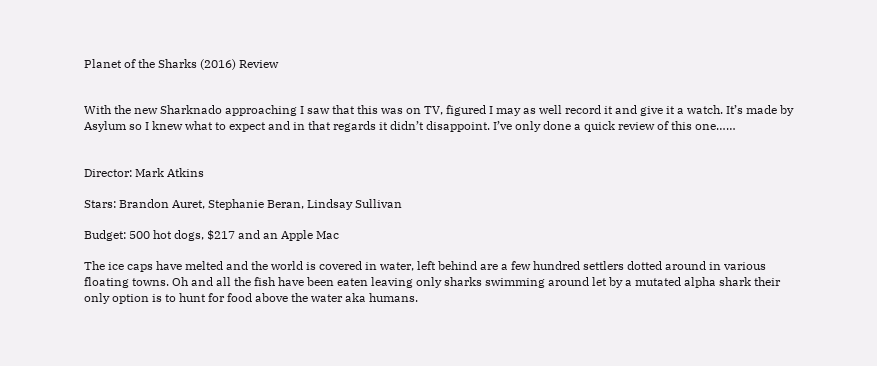Planet of the Sharks (2016) Review


With the new Sharknado approaching I saw that this was on TV, figured I may as well record it and give it a watch. It’s made by Asylum so I knew what to expect and in that regards it didn’t disappoint. I’ve only done a quick review of this one……


Director: Mark Atkins

Stars: Brandon Auret, Stephanie Beran, Lindsay Sullivan

Budget: 500 hot dogs, $217 and an Apple Mac

The ice caps have melted and the world is covered in water, left behind are a few hundred settlers dotted around in various floating towns. Oh and all the fish have been eaten leaving only sharks swimming around let by a mutated alpha shark their only option is to hunt for food above the water aka humans.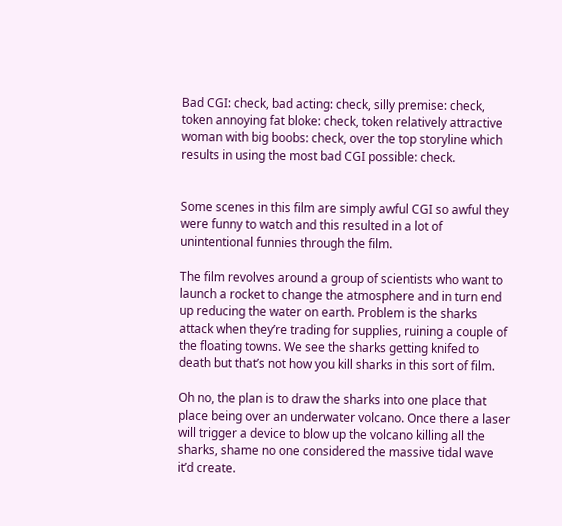Bad CGI: check, bad acting: check, silly premise: check, token annoying fat bloke: check, token relatively attractive woman with big boobs: check, over the top storyline which results in using the most bad CGI possible: check.


Some scenes in this film are simply awful CGI so awful they were funny to watch and this resulted in a lot of unintentional funnies through the film.

The film revolves around a group of scientists who want to launch a rocket to change the atmosphere and in turn end up reducing the water on earth. Problem is the sharks attack when they’re trading for supplies, ruining a couple of the floating towns. We see the sharks getting knifed to death but that’s not how you kill sharks in this sort of film.

Oh no, the plan is to draw the sharks into one place that place being over an underwater volcano. Once there a laser will trigger a device to blow up the volcano killing all the sharks, shame no one considered the massive tidal wave it’d create.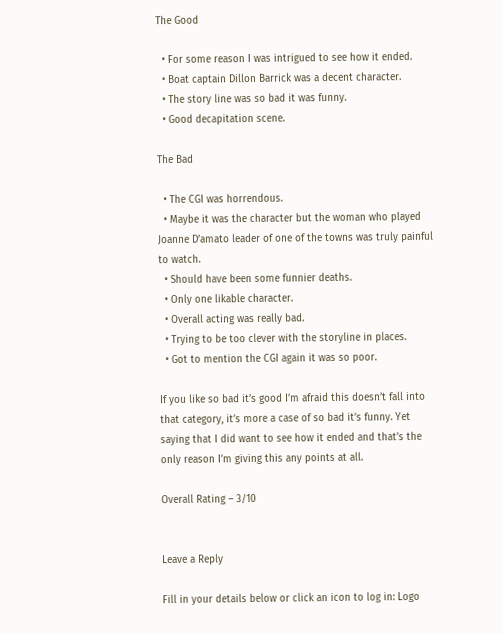The Good

  • For some reason I was intrigued to see how it ended.
  • Boat captain Dillon Barrick was a decent character.
  • The story line was so bad it was funny.
  • Good decapitation scene.

The Bad

  • The CGI was horrendous.
  • Maybe it was the character but the woman who played Joanne D’amato leader of one of the towns was truly painful to watch.
  • Should have been some funnier deaths.
  • Only one likable character.
  • Overall acting was really bad.
  • Trying to be too clever with the storyline in places.
  • Got to mention the CGI again it was so poor.

If you like so bad it’s good I’m afraid this doesn’t fall into that category, it’s more a case of so bad it’s funny. Yet saying that I did want to see how it ended and that’s the only reason I’m giving this any points at all.

Overall Rating – 3/10


Leave a Reply

Fill in your details below or click an icon to log in: Logo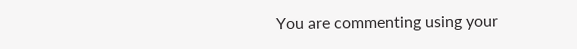You are commenting using your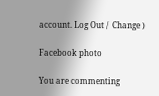account. Log Out /  Change )

Facebook photo

You are commenting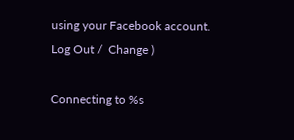using your Facebook account. Log Out /  Change )

Connecting to %s